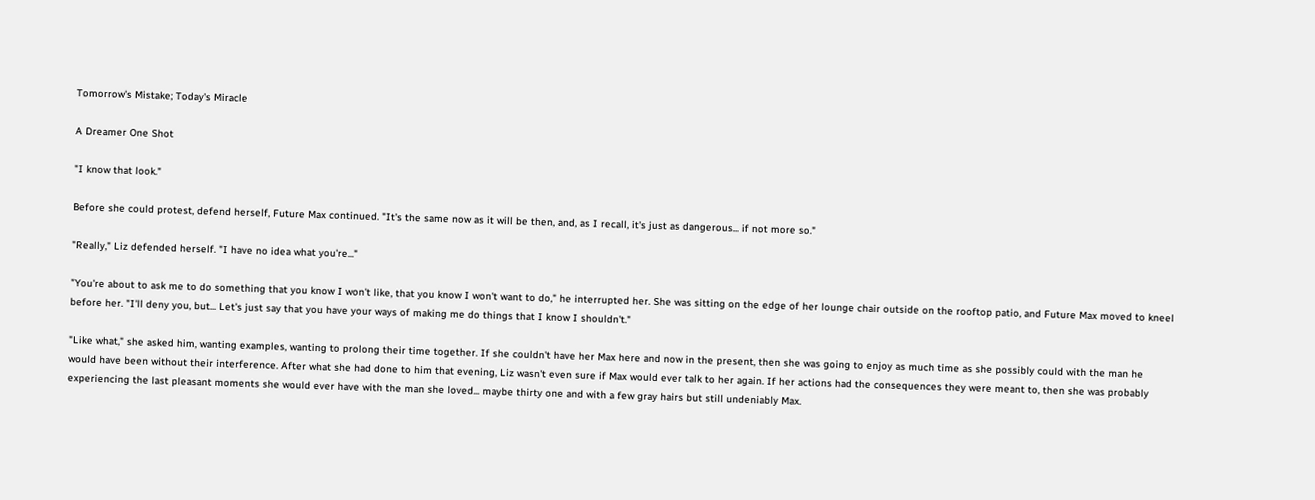Tomorrow's Mistake; Today's Miracle

A Dreamer One Shot

"I know that look."

Before she could protest, defend herself, Future Max continued. "It's the same now as it will be then, and, as I recall, it's just as dangerous... if not more so."

"Really," Liz defended herself. "I have no idea what you're..."

"You're about to ask me to do something that you know I won't like, that you know I won't want to do," he interrupted her. She was sitting on the edge of her lounge chair outside on the rooftop patio, and Future Max moved to kneel before her. "I'll deny you, but... Let's just say that you have your ways of making me do things that I know I shouldn't."

"Like what," she asked him, wanting examples, wanting to prolong their time together. If she couldn't have her Max here and now in the present, then she was going to enjoy as much time as she possibly could with the man he would have been without their interference. After what she had done to him that evening, Liz wasn't even sure if Max would ever talk to her again. If her actions had the consequences they were meant to, then she was probably experiencing the last pleasant moments she would ever have with the man she loved... maybe thirty one and with a few gray hairs but still undeniably Max.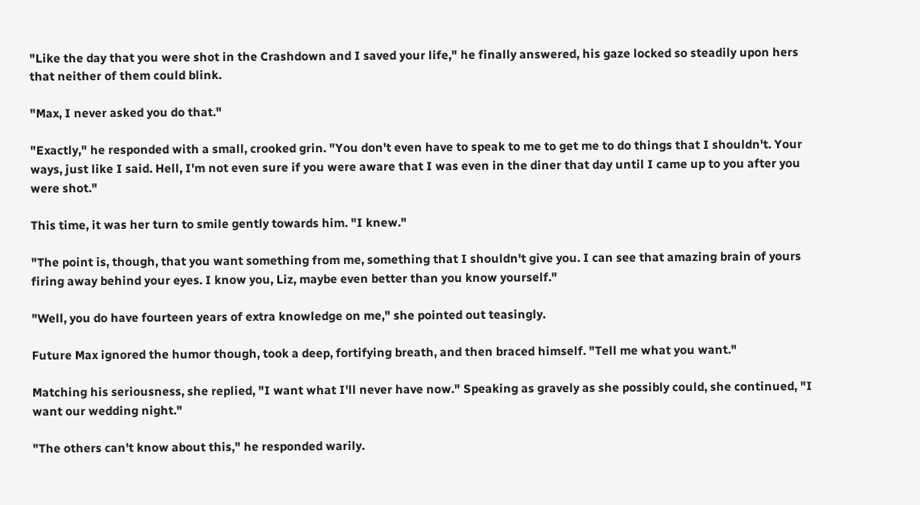"Like the day that you were shot in the Crashdown and I saved your life," he finally answered, his gaze locked so steadily upon hers that neither of them could blink.

"Max, I never asked you do that."

"Exactly," he responded with a small, crooked grin. "You don't even have to speak to me to get me to do things that I shouldn't. Your ways, just like I said. Hell, I'm not even sure if you were aware that I was even in the diner that day until I came up to you after you were shot."

This time, it was her turn to smile gently towards him. "I knew."

"The point is, though, that you want something from me, something that I shouldn't give you. I can see that amazing brain of yours firing away behind your eyes. I know you, Liz, maybe even better than you know yourself."

"Well, you do have fourteen years of extra knowledge on me," she pointed out teasingly.

Future Max ignored the humor though, took a deep, fortifying breath, and then braced himself. "Tell me what you want."

Matching his seriousness, she replied, "I want what I'll never have now." Speaking as gravely as she possibly could, she continued, "I want our wedding night."

"The others can't know about this," he responded warily.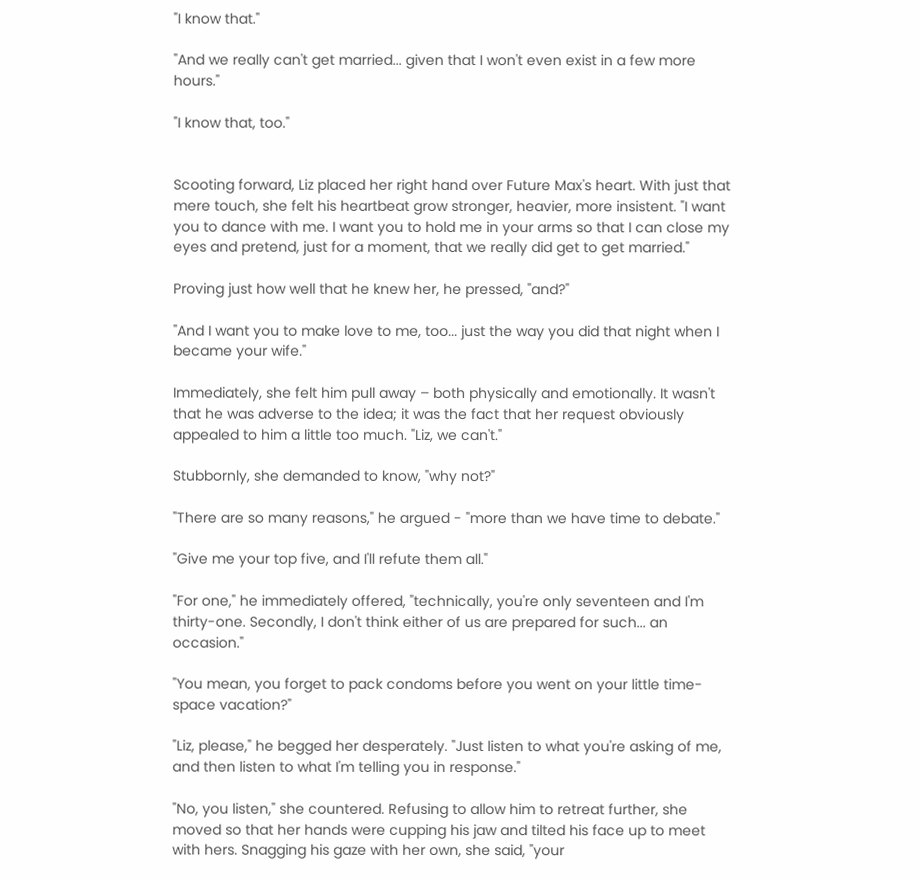"I know that."

"And we really can't get married... given that I won't even exist in a few more hours."

"I know that, too."


Scooting forward, Liz placed her right hand over Future Max's heart. With just that mere touch, she felt his heartbeat grow stronger, heavier, more insistent. "I want you to dance with me. I want you to hold me in your arms so that I can close my eyes and pretend, just for a moment, that we really did get to get married."

Proving just how well that he knew her, he pressed, "and?"

"And I want you to make love to me, too... just the way you did that night when I became your wife."

Immediately, she felt him pull away – both physically and emotionally. It wasn't that he was adverse to the idea; it was the fact that her request obviously appealed to him a little too much. "Liz, we can't."

Stubbornly, she demanded to know, "why not?"

"There are so many reasons," he argued - "more than we have time to debate."

"Give me your top five, and I'll refute them all."

"For one," he immediately offered, "technically, you're only seventeen and I'm thirty-one. Secondly, I don't think either of us are prepared for such... an occasion."

"You mean, you forget to pack condoms before you went on your little time-space vacation?"

"Liz, please," he begged her desperately. "Just listen to what you're asking of me, and then listen to what I'm telling you in response."

"No, you listen," she countered. Refusing to allow him to retreat further, she moved so that her hands were cupping his jaw and tilted his face up to meet with hers. Snagging his gaze with her own, she said, "your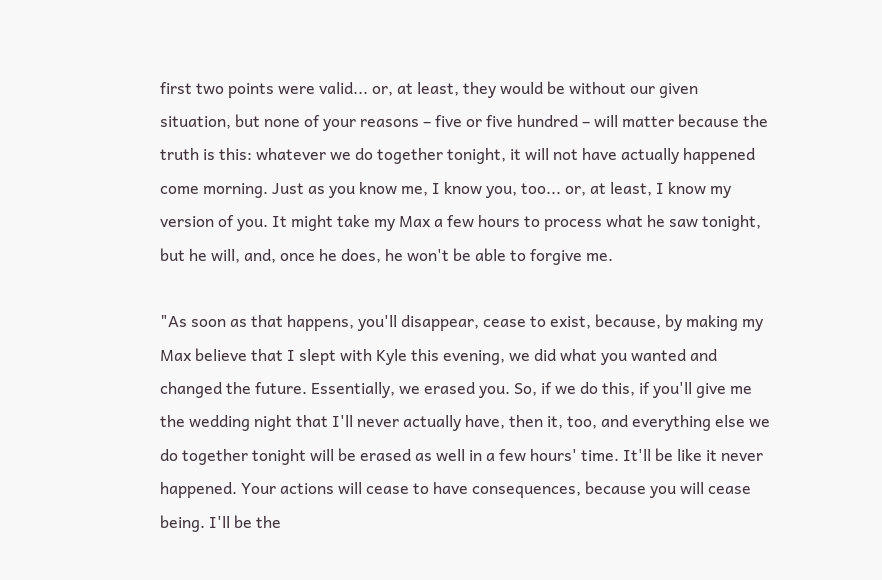first two points were valid... or, at least, they would be without our given situation, but none of your reasons – five or five hundred – will matter because the truth is this: whatever we do together tonight, it will not have actually happened come morning. Just as you know me, I know you, too... or, at least, I know my version of you. It might take my Max a few hours to process what he saw tonight, but he will, and, once he does, he won't be able to forgive me.

"As soon as that happens, you'll disappear, cease to exist, because, by making my Max believe that I slept with Kyle this evening, we did what you wanted and changed the future. Essentially, we erased you. So, if we do this, if you'll give me the wedding night that I'll never actually have, then it, too, and everything else we do together tonight will be erased as well in a few hours' time. It'll be like it never happened. Your actions will cease to have consequences, because you will cease being. I'll be the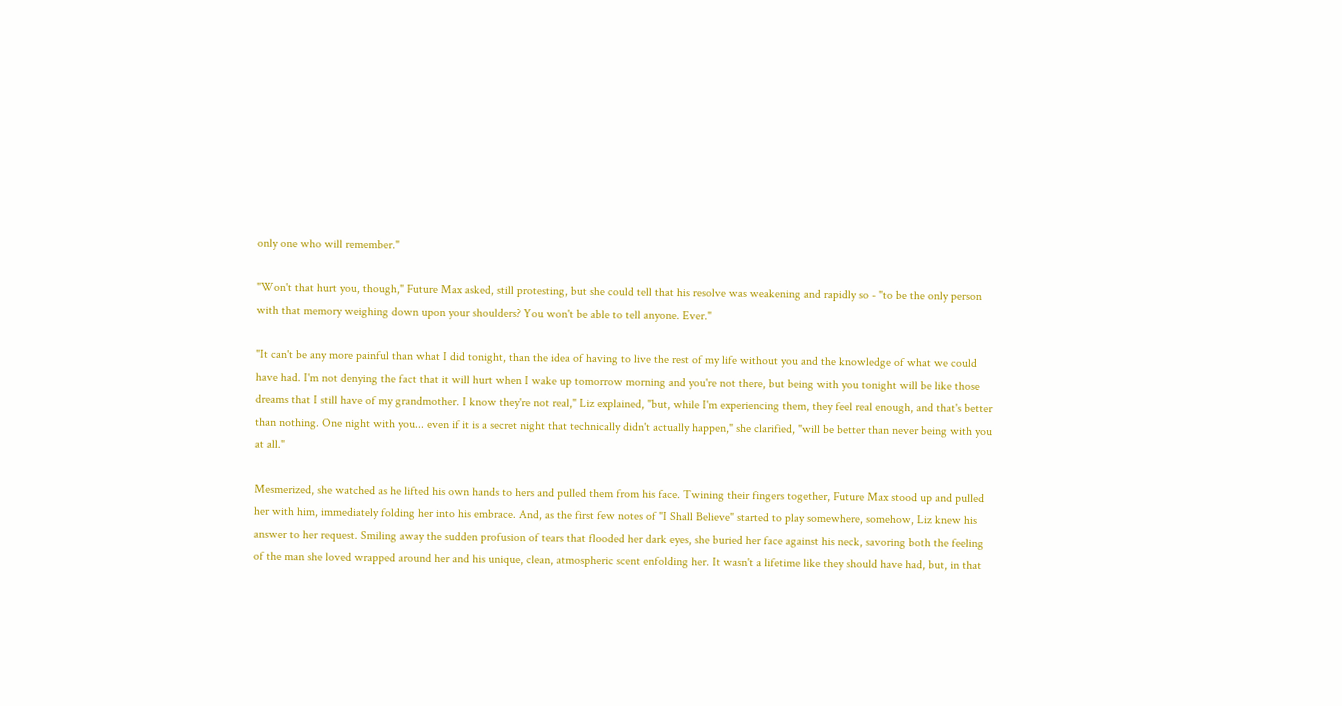only one who will remember."

"Won't that hurt you, though," Future Max asked, still protesting, but she could tell that his resolve was weakening and rapidly so - "to be the only person with that memory weighing down upon your shoulders? You won't be able to tell anyone. Ever."

"It can't be any more painful than what I did tonight, than the idea of having to live the rest of my life without you and the knowledge of what we could have had. I'm not denying the fact that it will hurt when I wake up tomorrow morning and you're not there, but being with you tonight will be like those dreams that I still have of my grandmother. I know they're not real," Liz explained, "but, while I'm experiencing them, they feel real enough, and that's better than nothing. One night with you... even if it is a secret night that technically didn't actually happen," she clarified, "will be better than never being with you at all."

Mesmerized, she watched as he lifted his own hands to hers and pulled them from his face. Twining their fingers together, Future Max stood up and pulled her with him, immediately folding her into his embrace. And, as the first few notes of "I Shall Believe" started to play somewhere, somehow, Liz knew his answer to her request. Smiling away the sudden profusion of tears that flooded her dark eyes, she buried her face against his neck, savoring both the feeling of the man she loved wrapped around her and his unique, clean, atmospheric scent enfolding her. It wasn't a lifetime like they should have had, but, in that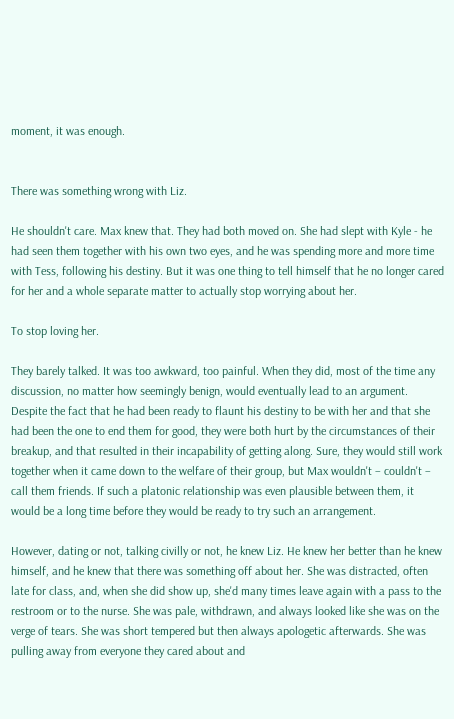moment, it was enough.


There was something wrong with Liz.

He shouldn't care. Max knew that. They had both moved on. She had slept with Kyle - he had seen them together with his own two eyes, and he was spending more and more time with Tess, following his destiny. But it was one thing to tell himself that he no longer cared for her and a whole separate matter to actually stop worrying about her.

To stop loving her.

They barely talked. It was too awkward, too painful. When they did, most of the time any discussion, no matter how seemingly benign, would eventually lead to an argument. Despite the fact that he had been ready to flaunt his destiny to be with her and that she had been the one to end them for good, they were both hurt by the circumstances of their breakup, and that resulted in their incapability of getting along. Sure, they would still work together when it came down to the welfare of their group, but Max wouldn't – couldn't – call them friends. If such a platonic relationship was even plausible between them, it would be a long time before they would be ready to try such an arrangement.

However, dating or not, talking civilly or not, he knew Liz. He knew her better than he knew himself, and he knew that there was something off about her. She was distracted, often late for class, and, when she did show up, she'd many times leave again with a pass to the restroom or to the nurse. She was pale, withdrawn, and always looked like she was on the verge of tears. She was short tempered but then always apologetic afterwards. She was pulling away from everyone they cared about and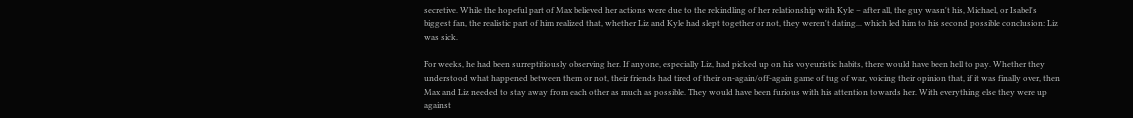secretive. While the hopeful part of Max believed her actions were due to the rekindling of her relationship with Kyle – after all, the guy wasn't his, Michael, or Isabel's biggest fan, the realistic part of him realized that, whether Liz and Kyle had slept together or not, they weren't dating... which led him to his second possible conclusion: Liz was sick.

For weeks, he had been surreptitiously observing her. If anyone, especially Liz, had picked up on his voyeuristic habits, there would have been hell to pay. Whether they understood what happened between them or not, their friends had tired of their on-again/off-again game of tug of war, voicing their opinion that, if it was finally over, then Max and Liz needed to stay away from each other as much as possible. They would have been furious with his attention towards her. With everything else they were up against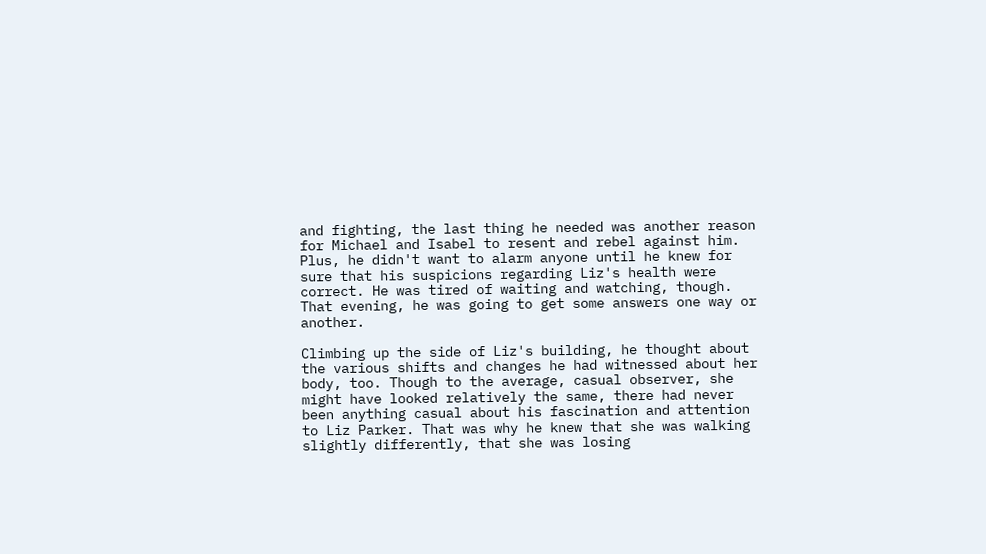and fighting, the last thing he needed was another reason for Michael and Isabel to resent and rebel against him. Plus, he didn't want to alarm anyone until he knew for sure that his suspicions regarding Liz's health were correct. He was tired of waiting and watching, though. That evening, he was going to get some answers one way or another.

Climbing up the side of Liz's building, he thought about the various shifts and changes he had witnessed about her body, too. Though to the average, casual observer, she might have looked relatively the same, there had never been anything casual about his fascination and attention to Liz Parker. That was why he knew that she was walking slightly differently, that she was losing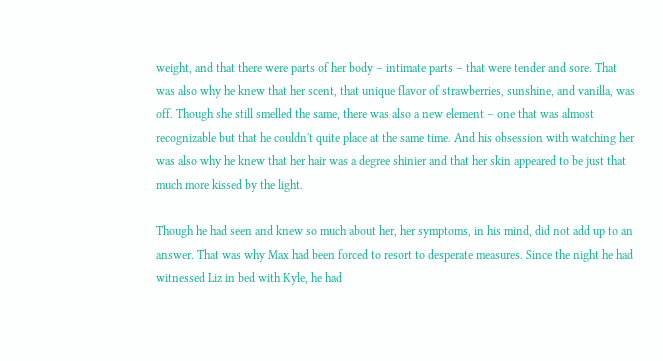weight, and that there were parts of her body – intimate parts – that were tender and sore. That was also why he knew that her scent, that unique flavor of strawberries, sunshine, and vanilla, was off. Though she still smelled the same, there was also a new element – one that was almost recognizable but that he couldn't quite place at the same time. And his obsession with watching her was also why he knew that her hair was a degree shinier and that her skin appeared to be just that much more kissed by the light.

Though he had seen and knew so much about her, her symptoms, in his mind, did not add up to an answer. That was why Max had been forced to resort to desperate measures. Since the night he had witnessed Liz in bed with Kyle, he had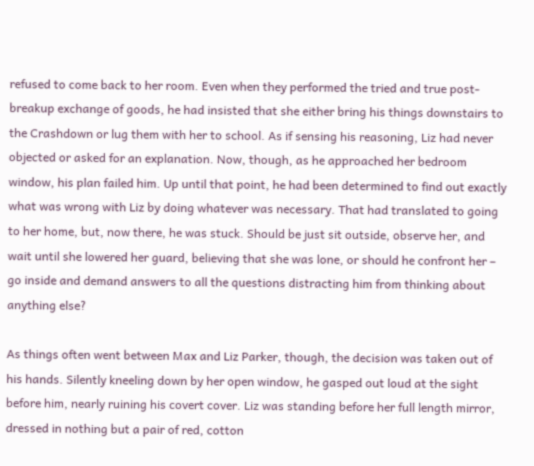refused to come back to her room. Even when they performed the tried and true post-breakup exchange of goods, he had insisted that she either bring his things downstairs to the Crashdown or lug them with her to school. As if sensing his reasoning, Liz had never objected or asked for an explanation. Now, though, as he approached her bedroom window, his plan failed him. Up until that point, he had been determined to find out exactly what was wrong with Liz by doing whatever was necessary. That had translated to going to her home, but, now there, he was stuck. Should be just sit outside, observe her, and wait until she lowered her guard, believing that she was lone, or should he confront her – go inside and demand answers to all the questions distracting him from thinking about anything else?

As things often went between Max and Liz Parker, though, the decision was taken out of his hands. Silently kneeling down by her open window, he gasped out loud at the sight before him, nearly ruining his covert cover. Liz was standing before her full length mirror, dressed in nothing but a pair of red, cotton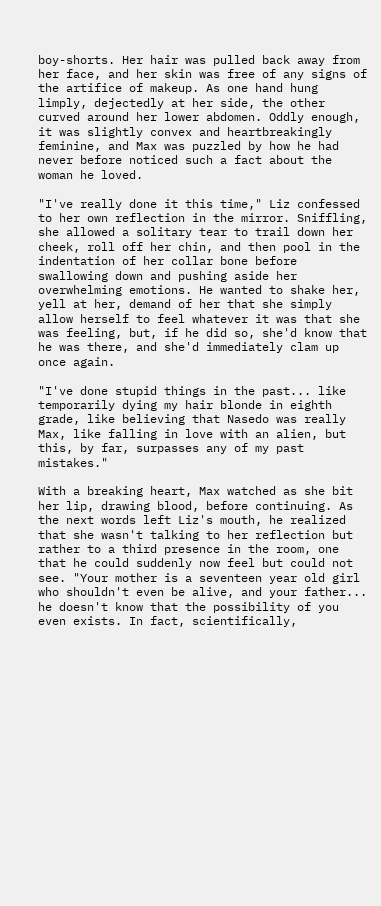boy-shorts. Her hair was pulled back away from her face, and her skin was free of any signs of the artifice of makeup. As one hand hung limply, dejectedly at her side, the other curved around her lower abdomen. Oddly enough, it was slightly convex and heartbreakingly feminine, and Max was puzzled by how he had never before noticed such a fact about the woman he loved.

"I've really done it this time," Liz confessed to her own reflection in the mirror. Sniffling, she allowed a solitary tear to trail down her cheek, roll off her chin, and then pool in the indentation of her collar bone before swallowing down and pushing aside her overwhelming emotions. He wanted to shake her, yell at her, demand of her that she simply allow herself to feel whatever it was that she was feeling, but, if he did so, she'd know that he was there, and she'd immediately clam up once again.

"I've done stupid things in the past... like temporarily dying my hair blonde in eighth grade, like believing that Nasedo was really Max, like falling in love with an alien, but this, by far, surpasses any of my past mistakes."

With a breaking heart, Max watched as she bit her lip, drawing blood, before continuing. As the next words left Liz's mouth, he realized that she wasn't talking to her reflection but rather to a third presence in the room, one that he could suddenly now feel but could not see. "Your mother is a seventeen year old girl who shouldn't even be alive, and your father... he doesn't know that the possibility of you even exists. In fact, scientifically,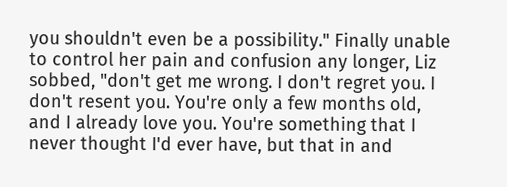you shouldn't even be a possibility." Finally unable to control her pain and confusion any longer, Liz sobbed, "don't get me wrong. I don't regret you. I don't resent you. You're only a few months old, and I already love you. You're something that I never thought I'd ever have, but that in and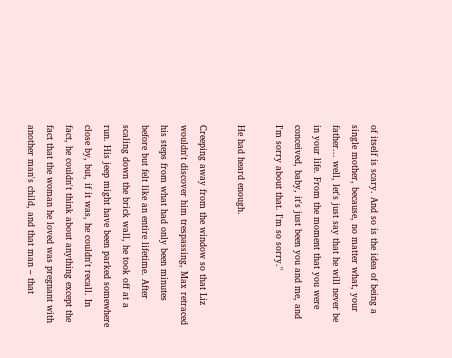of itself is scary. And so is the idea of being a single mother, because, no matter what, your father... well, let's just say that he will never be in your life. From the moment that you were conceived, baby, it's just been you and me, and I'm sorry about that. I'm so sorry."

He had heard enough.

Creeping away from the window so that Liz wouldn't discover him trespassing, Max retraced his steps from what had only been minutes before but felt like an entire lifetime. After scaling down the brick wall, he took off at a run. His jeep might have been parked somewhere close by, but, if it was, he couldn't recall. In fact, he couldn't think about anything except the fact that the woman he loved was pregnant with another man's child, and that man – that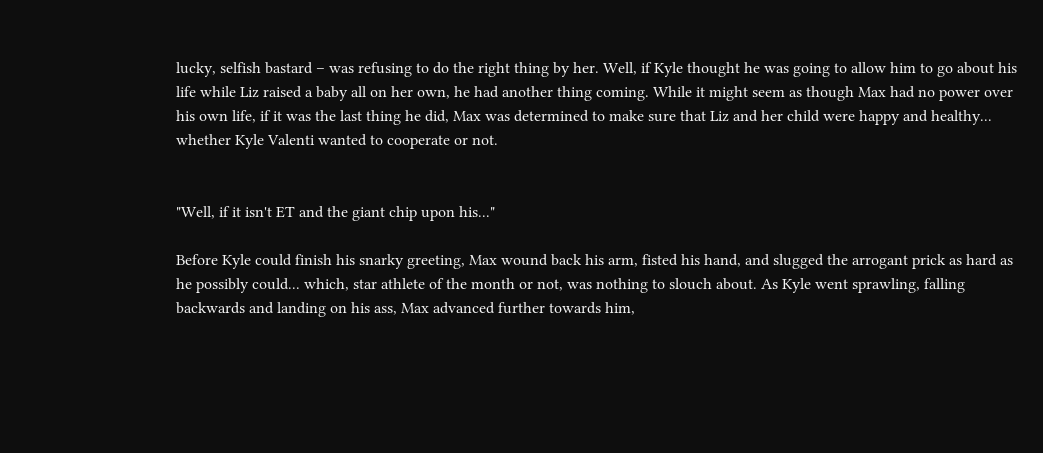lucky, selfish bastard – was refusing to do the right thing by her. Well, if Kyle thought he was going to allow him to go about his life while Liz raised a baby all on her own, he had another thing coming. While it might seem as though Max had no power over his own life, if it was the last thing he did, Max was determined to make sure that Liz and her child were happy and healthy... whether Kyle Valenti wanted to cooperate or not.


"Well, if it isn't ET and the giant chip upon his..."

Before Kyle could finish his snarky greeting, Max wound back his arm, fisted his hand, and slugged the arrogant prick as hard as he possibly could... which, star athlete of the month or not, was nothing to slouch about. As Kyle went sprawling, falling backwards and landing on his ass, Max advanced further towards him,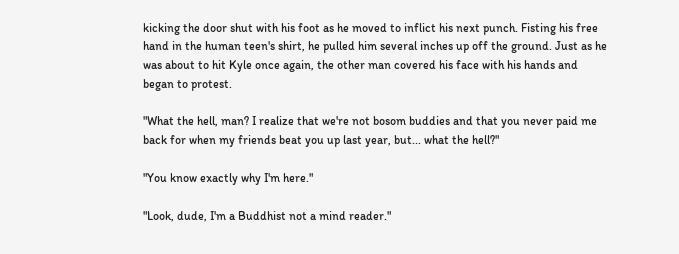kicking the door shut with his foot as he moved to inflict his next punch. Fisting his free hand in the human teen's shirt, he pulled him several inches up off the ground. Just as he was about to hit Kyle once again, the other man covered his face with his hands and began to protest.

"What the hell, man? I realize that we're not bosom buddies and that you never paid me back for when my friends beat you up last year, but... what the hell?"

"You know exactly why I'm here."

"Look, dude, I'm a Buddhist not a mind reader."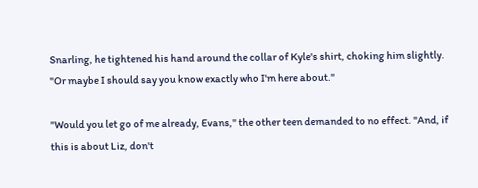Snarling, he tightened his hand around the collar of Kyle's shirt, choking him slightly. "Or maybe I should say you know exactly who I'm here about."

"Would you let go of me already, Evans," the other teen demanded to no effect. "And, if this is about Liz, don't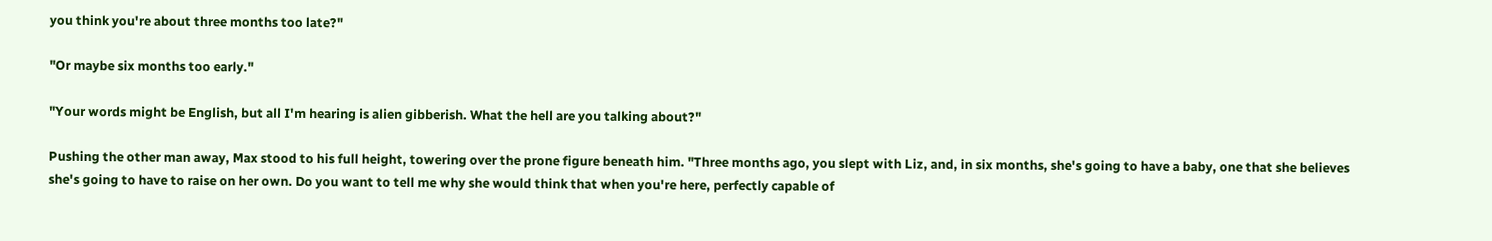you think you're about three months too late?"

"Or maybe six months too early."

"Your words might be English, but all I'm hearing is alien gibberish. What the hell are you talking about?"

Pushing the other man away, Max stood to his full height, towering over the prone figure beneath him. "Three months ago, you slept with Liz, and, in six months, she's going to have a baby, one that she believes she's going to have to raise on her own. Do you want to tell me why she would think that when you're here, perfectly capable of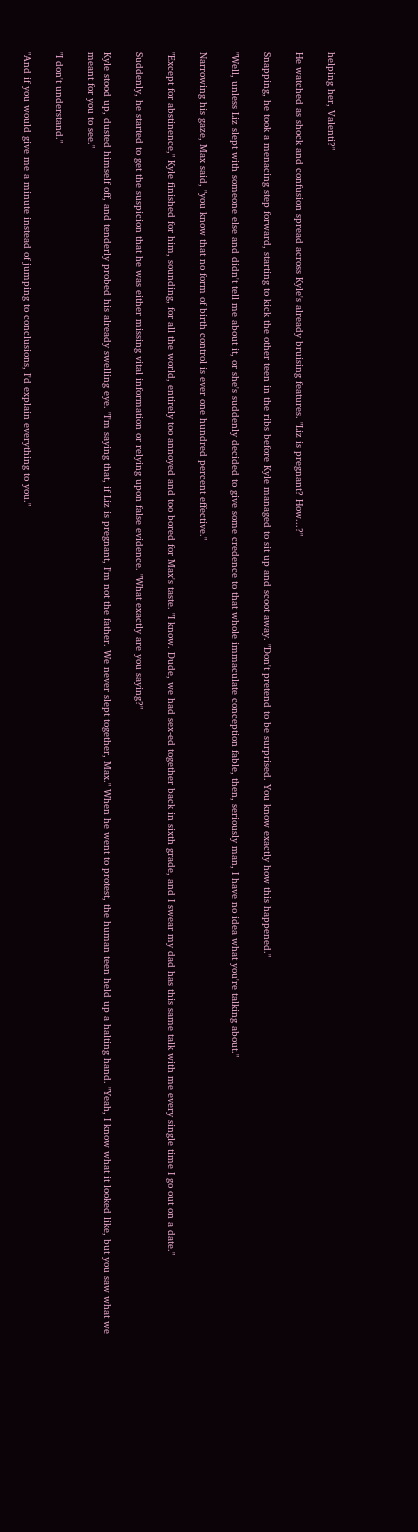helping her, Valenti?"

He watched as shock and confusion spread across Kyle's already bruising features. "Liz is pregnant? How...?"

Snapping, he took a menacing step forward, starting to kick the other teen in the ribs before Kyle managed to sit up and scoot away. "Don't pretend to be surprised. You know exactly how this happened."

"Well, unless Liz slept with someone else and didn't tell me about it, or she's suddenly decided to give some credence to that whole immaculate conception fable, then, seriously man, I have no idea what you're talking about."

Narrowing his gaze, Max said, "you know that no form of birth control is ever one hundred percent effective."

"Except for abstinence," Kyle finished for him, sounding, for all the world, entirely too annoyed and too bored for Max's taste. "I know. Dude, we had sex-ed together back in sixth grade, and I swear my dad has this same talk with me every single time I go out on a date."

Suddenly, he started to get the suspicion that he was either missing vital information or relying upon false evidence. "What exactly are you saying?"

Kyle stood up, dusted himself off, and tenderly probed his already swelling eye. "I'm saying that, if Liz is pregnant, I'm not the father. We never slept together, Max." When he went to protest, the human teen held up a halting hand. "Yeah, I know what it looked like, but you saw what we meant for you to see."

"I don't understand."

"And if you would give me a minute instead of jumping to conclusions, I'd explain everything to you."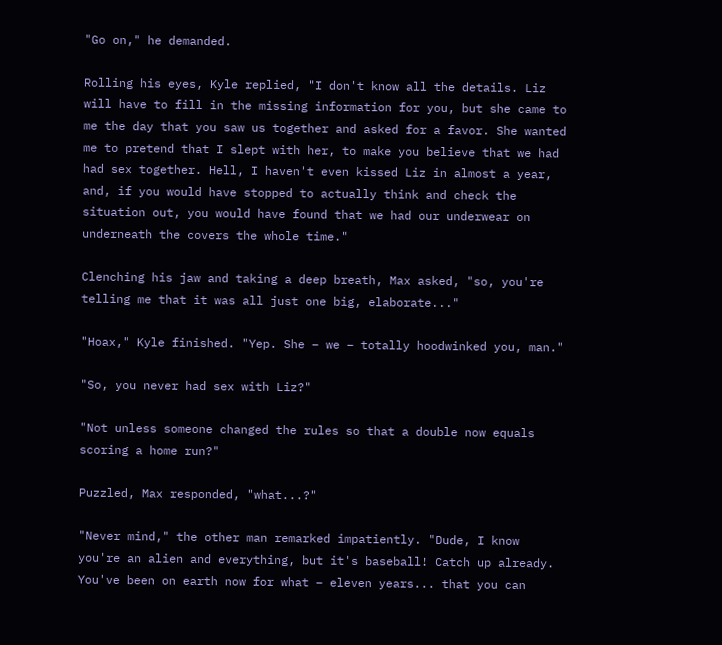"Go on," he demanded.

Rolling his eyes, Kyle replied, "I don't know all the details. Liz will have to fill in the missing information for you, but she came to me the day that you saw us together and asked for a favor. She wanted me to pretend that I slept with her, to make you believe that we had had sex together. Hell, I haven't even kissed Liz in almost a year, and, if you would have stopped to actually think and check the situation out, you would have found that we had our underwear on underneath the covers the whole time."

Clenching his jaw and taking a deep breath, Max asked, "so, you're telling me that it was all just one big, elaborate..."

"Hoax," Kyle finished. "Yep. She – we – totally hoodwinked you, man."

"So, you never had sex with Liz?"

"Not unless someone changed the rules so that a double now equals scoring a home run?"

Puzzled, Max responded, "what...?"

"Never mind," the other man remarked impatiently. "Dude, I know you're an alien and everything, but it's baseball! Catch up already. You've been on earth now for what – eleven years... that you can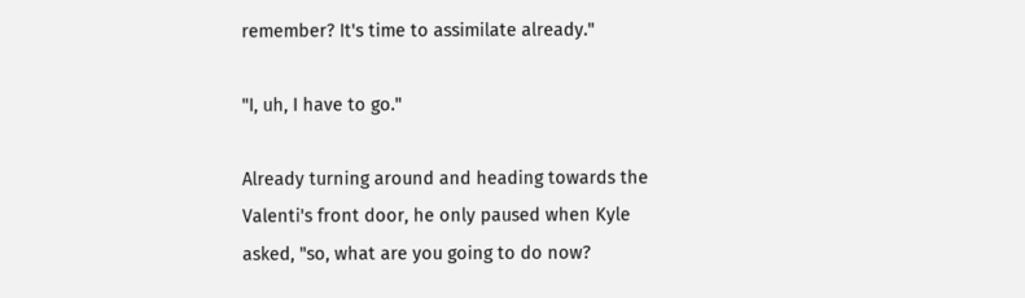remember? It's time to assimilate already."

"I, uh, I have to go."

Already turning around and heading towards the Valenti's front door, he only paused when Kyle asked, "so, what are you going to do now?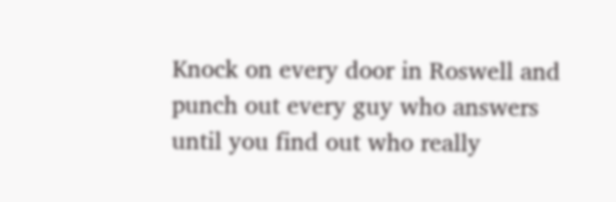Knock on every door in Roswell and punch out every guy who answers until you find out who really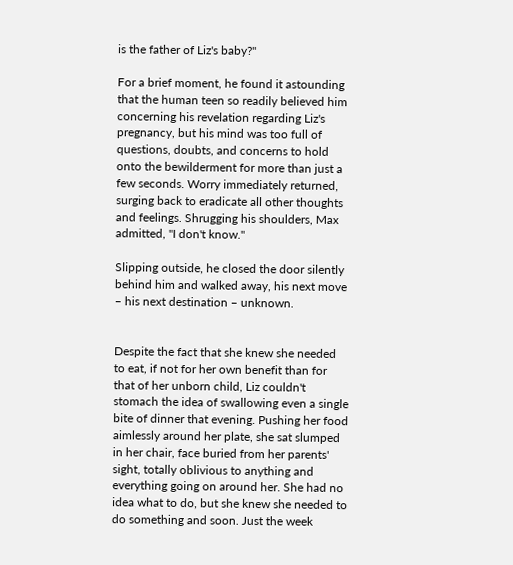is the father of Liz's baby?"

For a brief moment, he found it astounding that the human teen so readily believed him concerning his revelation regarding Liz's pregnancy, but his mind was too full of questions, doubts, and concerns to hold onto the bewilderment for more than just a few seconds. Worry immediately returned, surging back to eradicate all other thoughts and feelings. Shrugging his shoulders, Max admitted, "I don't know."

Slipping outside, he closed the door silently behind him and walked away, his next move – his next destination – unknown.


Despite the fact that she knew she needed to eat, if not for her own benefit than for that of her unborn child, Liz couldn't stomach the idea of swallowing even a single bite of dinner that evening. Pushing her food aimlessly around her plate, she sat slumped in her chair, face buried from her parents' sight, totally oblivious to anything and everything going on around her. She had no idea what to do, but she knew she needed to do something and soon. Just the week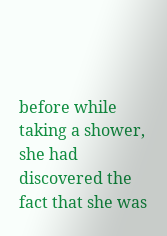before while taking a shower, she had discovered the fact that she was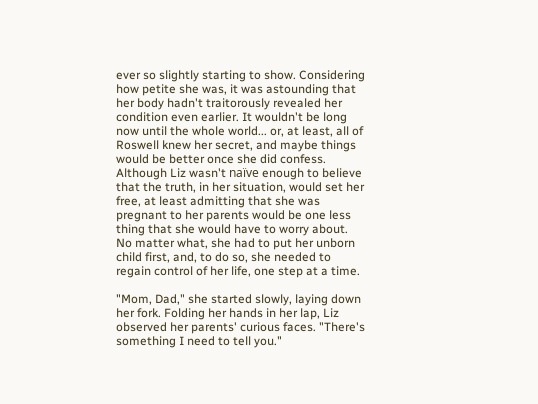ever so slightly starting to show. Considering how petite she was, it was astounding that her body hadn't traitorously revealed her condition even earlier. It wouldn't be long now until the whole world... or, at least, all of Roswell knew her secret, and maybe things would be better once she did confess. Although Liz wasn't naïve enough to believe that the truth, in her situation, would set her free, at least admitting that she was pregnant to her parents would be one less thing that she would have to worry about. No matter what, she had to put her unborn child first, and, to do so, she needed to regain control of her life, one step at a time.

"Mom, Dad," she started slowly, laying down her fork. Folding her hands in her lap, Liz observed her parents' curious faces. "There's something I need to tell you."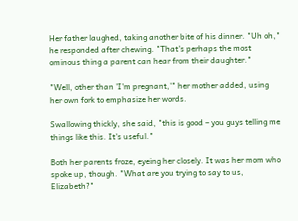Her father laughed, taking another bite of his dinner. "Uh oh," he responded after chewing. "That's perhaps the most ominous thing a parent can hear from their daughter."

"Well, other than 'I'm pregnant,'" her mother added, using her own fork to emphasize her words.

Swallowing thickly, she said, "this is good – you guys telling me things like this. It's useful."

Both her parents froze, eyeing her closely. It was her mom who spoke up, though. "What are you trying to say to us, Elizabeth?"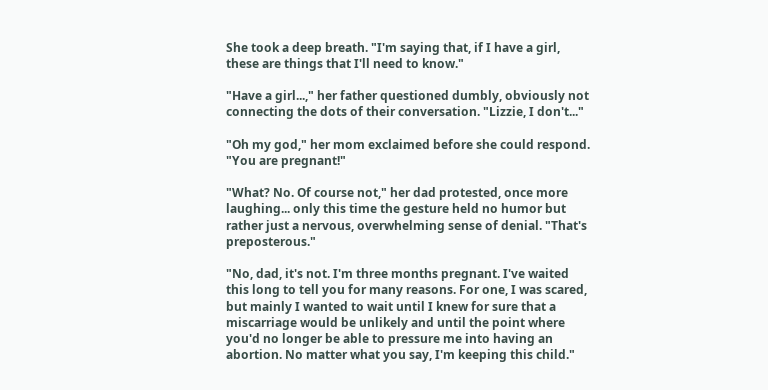She took a deep breath. "I'm saying that, if I have a girl, these are things that I'll need to know."

"Have a girl...," her father questioned dumbly, obviously not connecting the dots of their conversation. "Lizzie, I don't..."

"Oh my god," her mom exclaimed before she could respond. "You are pregnant!"

"What? No. Of course not," her dad protested, once more laughing... only this time the gesture held no humor but rather just a nervous, overwhelming sense of denial. "That's preposterous."

"No, dad, it's not. I'm three months pregnant. I've waited this long to tell you for many reasons. For one, I was scared, but mainly I wanted to wait until I knew for sure that a miscarriage would be unlikely and until the point where you'd no longer be able to pressure me into having an abortion. No matter what you say, I'm keeping this child."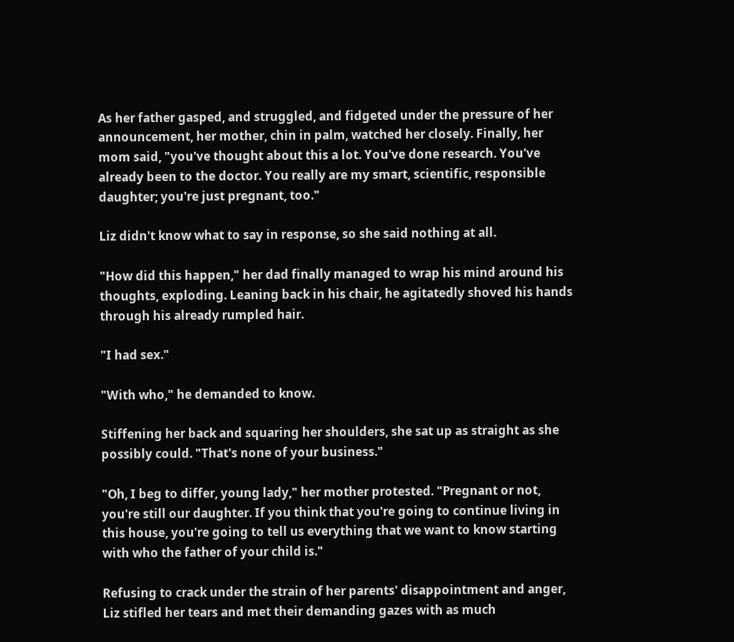As her father gasped, and struggled, and fidgeted under the pressure of her announcement, her mother, chin in palm, watched her closely. Finally, her mom said, "you've thought about this a lot. You've done research. You've already been to the doctor. You really are my smart, scientific, responsible daughter; you're just pregnant, too."

Liz didn't know what to say in response, so she said nothing at all.

"How did this happen," her dad finally managed to wrap his mind around his thoughts, exploding. Leaning back in his chair, he agitatedly shoved his hands through his already rumpled hair.

"I had sex."

"With who," he demanded to know.

Stiffening her back and squaring her shoulders, she sat up as straight as she possibly could. "That's none of your business."

"Oh, I beg to differ, young lady," her mother protested. "Pregnant or not, you're still our daughter. If you think that you're going to continue living in this house, you're going to tell us everything that we want to know starting with who the father of your child is."

Refusing to crack under the strain of her parents' disappointment and anger, Liz stifled her tears and met their demanding gazes with as much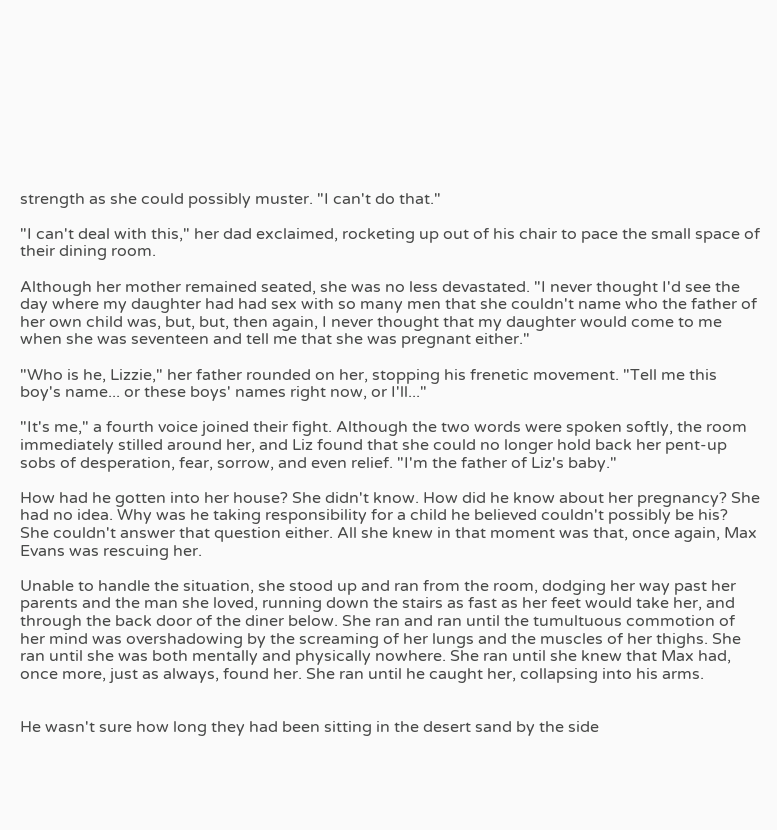strength as she could possibly muster. "I can't do that."

"I can't deal with this," her dad exclaimed, rocketing up out of his chair to pace the small space of their dining room.

Although her mother remained seated, she was no less devastated. "I never thought I'd see the day where my daughter had had sex with so many men that she couldn't name who the father of her own child was, but, but, then again, I never thought that my daughter would come to me when she was seventeen and tell me that she was pregnant either."

"Who is he, Lizzie," her father rounded on her, stopping his frenetic movement. "Tell me this boy's name... or these boys' names right now, or I'll..."

"It's me," a fourth voice joined their fight. Although the two words were spoken softly, the room immediately stilled around her, and Liz found that she could no longer hold back her pent-up sobs of desperation, fear, sorrow, and even relief. "I'm the father of Liz's baby."

How had he gotten into her house? She didn't know. How did he know about her pregnancy? She had no idea. Why was he taking responsibility for a child he believed couldn't possibly be his? She couldn't answer that question either. All she knew in that moment was that, once again, Max Evans was rescuing her.

Unable to handle the situation, she stood up and ran from the room, dodging her way past her parents and the man she loved, running down the stairs as fast as her feet would take her, and through the back door of the diner below. She ran and ran until the tumultuous commotion of her mind was overshadowing by the screaming of her lungs and the muscles of her thighs. She ran until she was both mentally and physically nowhere. She ran until she knew that Max had, once more, just as always, found her. She ran until he caught her, collapsing into his arms.


He wasn't sure how long they had been sitting in the desert sand by the side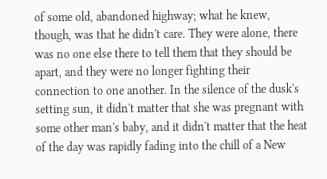of some old, abandoned highway; what he knew, though, was that he didn't care. They were alone, there was no one else there to tell them that they should be apart, and they were no longer fighting their connection to one another. In the silence of the dusk's setting sun, it didn't matter that she was pregnant with some other man's baby, and it didn't matter that the heat of the day was rapidly fading into the chill of a New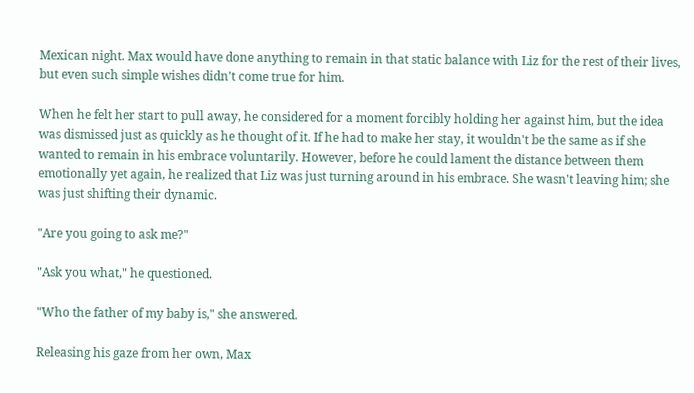Mexican night. Max would have done anything to remain in that static balance with Liz for the rest of their lives, but even such simple wishes didn't come true for him.

When he felt her start to pull away, he considered for a moment forcibly holding her against him, but the idea was dismissed just as quickly as he thought of it. If he had to make her stay, it wouldn't be the same as if she wanted to remain in his embrace voluntarily. However, before he could lament the distance between them emotionally yet again, he realized that Liz was just turning around in his embrace. She wasn't leaving him; she was just shifting their dynamic.

"Are you going to ask me?"

"Ask you what," he questioned.

"Who the father of my baby is," she answered.

Releasing his gaze from her own, Max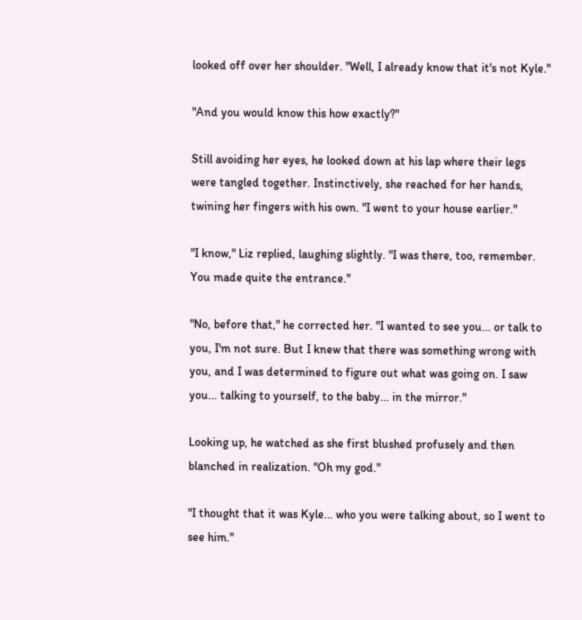looked off over her shoulder. "Well, I already know that it's not Kyle."

"And you would know this how exactly?"

Still avoiding her eyes, he looked down at his lap where their legs were tangled together. Instinctively, she reached for her hands, twining her fingers with his own. "I went to your house earlier."

"I know," Liz replied, laughing slightly. "I was there, too, remember. You made quite the entrance."

"No, before that," he corrected her. "I wanted to see you... or talk to you, I'm not sure. But I knew that there was something wrong with you, and I was determined to figure out what was going on. I saw you... talking to yourself, to the baby... in the mirror."

Looking up, he watched as she first blushed profusely and then blanched in realization. "Oh my god."

"I thought that it was Kyle... who you were talking about, so I went to see him."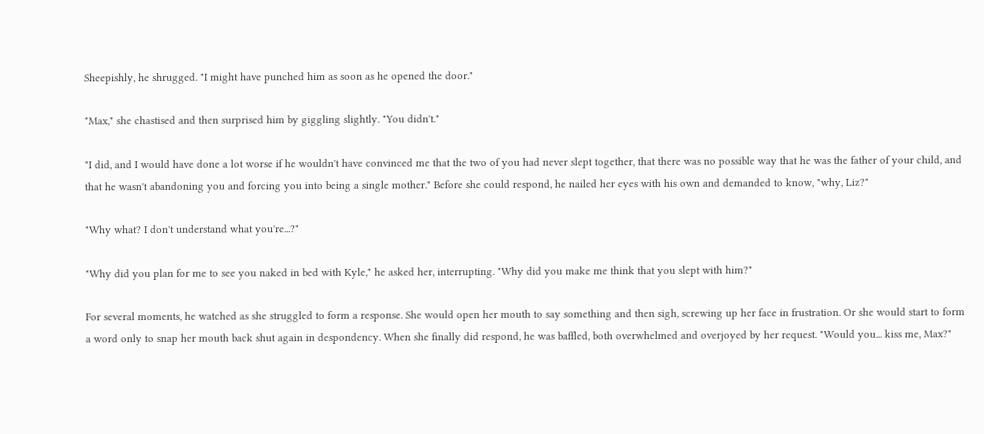Sheepishly, he shrugged. "I might have punched him as soon as he opened the door."

"Max," she chastised and then surprised him by giggling slightly. "You didn't."

"I did, and I would have done a lot worse if he wouldn't have convinced me that the two of you had never slept together, that there was no possible way that he was the father of your child, and that he wasn't abandoning you and forcing you into being a single mother." Before she could respond, he nailed her eyes with his own and demanded to know, "why, Liz?"

"Why what? I don't understand what you're...?"

"Why did you plan for me to see you naked in bed with Kyle," he asked her, interrupting. "Why did you make me think that you slept with him?"

For several moments, he watched as she struggled to form a response. She would open her mouth to say something and then sigh, screwing up her face in frustration. Or she would start to form a word only to snap her mouth back shut again in despondency. When she finally did respond, he was baffled, both overwhelmed and overjoyed by her request. "Would you... kiss me, Max?"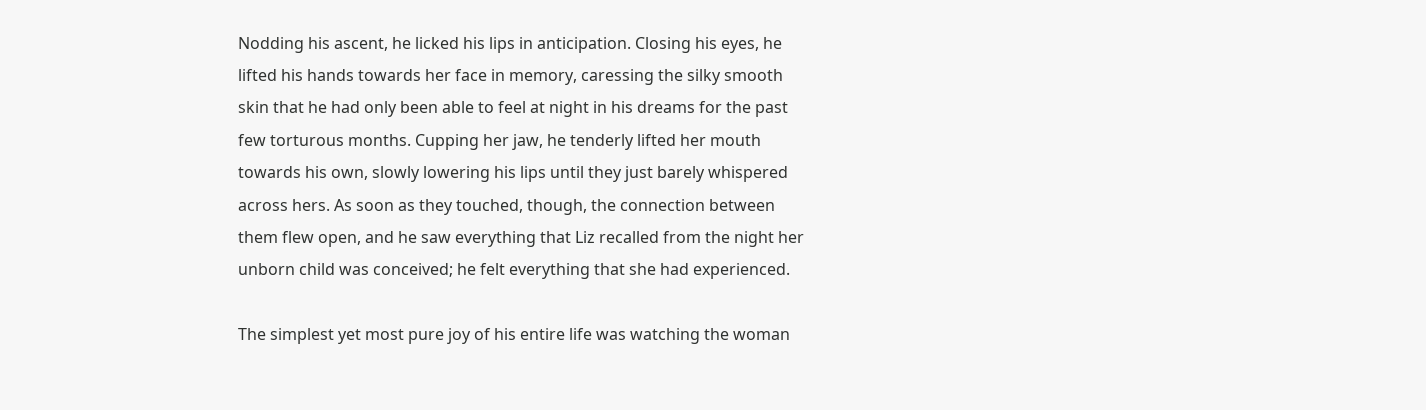Nodding his ascent, he licked his lips in anticipation. Closing his eyes, he lifted his hands towards her face in memory, caressing the silky smooth skin that he had only been able to feel at night in his dreams for the past few torturous months. Cupping her jaw, he tenderly lifted her mouth towards his own, slowly lowering his lips until they just barely whispered across hers. As soon as they touched, though, the connection between them flew open, and he saw everything that Liz recalled from the night her unborn child was conceived; he felt everything that she had experienced.

The simplest yet most pure joy of his entire life was watching the woman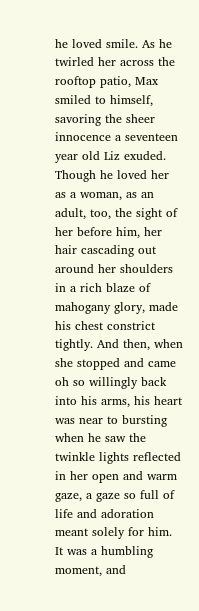he loved smile. As he twirled her across the rooftop patio, Max smiled to himself, savoring the sheer innocence a seventeen year old Liz exuded. Though he loved her as a woman, as an adult, too, the sight of her before him, her hair cascading out around her shoulders in a rich blaze of mahogany glory, made his chest constrict tightly. And then, when she stopped and came oh so willingly back into his arms, his heart was near to bursting when he saw the twinkle lights reflected in her open and warm gaze, a gaze so full of life and adoration meant solely for him. It was a humbling moment, and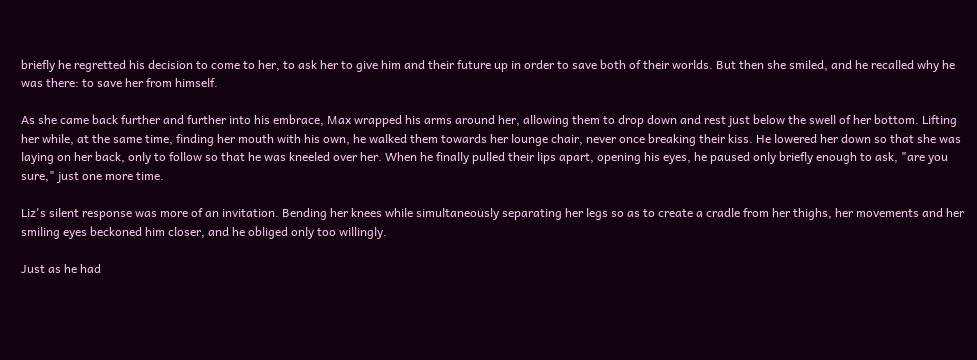briefly he regretted his decision to come to her, to ask her to give him and their future up in order to save both of their worlds. But then she smiled, and he recalled why he was there: to save her from himself.

As she came back further and further into his embrace, Max wrapped his arms around her, allowing them to drop down and rest just below the swell of her bottom. Lifting her while, at the same time, finding her mouth with his own, he walked them towards her lounge chair, never once breaking their kiss. He lowered her down so that she was laying on her back, only to follow so that he was kneeled over her. When he finally pulled their lips apart, opening his eyes, he paused only briefly enough to ask, "are you sure," just one more time.

Liz's silent response was more of an invitation. Bending her knees while simultaneously separating her legs so as to create a cradle from her thighs, her movements and her smiling eyes beckoned him closer, and he obliged only too willingly.

Just as he had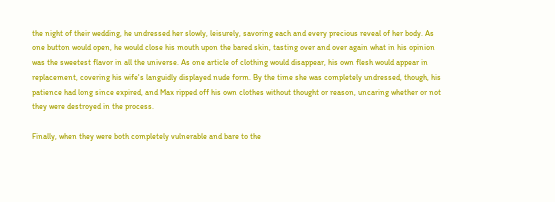the night of their wedding, he undressed her slowly, leisurely, savoring each and every precious reveal of her body. As one button would open, he would close his mouth upon the bared skin, tasting over and over again what in his opinion was the sweetest flavor in all the universe. As one article of clothing would disappear, his own flesh would appear in replacement, covering his wife's languidly displayed nude form. By the time she was completely undressed, though, his patience had long since expired, and Max ripped off his own clothes without thought or reason, uncaring whether or not they were destroyed in the process.

Finally, when they were both completely vulnerable and bare to the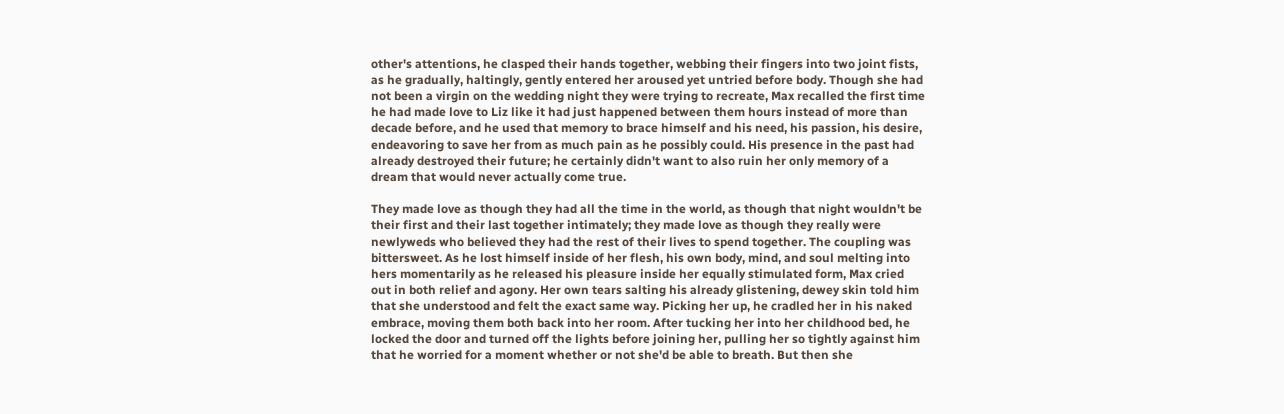other's attentions, he clasped their hands together, webbing their fingers into two joint fists, as he gradually, haltingly, gently entered her aroused yet untried before body. Though she had not been a virgin on the wedding night they were trying to recreate, Max recalled the first time he had made love to Liz like it had just happened between them hours instead of more than decade before, and he used that memory to brace himself and his need, his passion, his desire, endeavoring to save her from as much pain as he possibly could. His presence in the past had already destroyed their future; he certainly didn't want to also ruin her only memory of a dream that would never actually come true.

They made love as though they had all the time in the world, as though that night wouldn't be their first and their last together intimately; they made love as though they really were newlyweds who believed they had the rest of their lives to spend together. The coupling was bittersweet. As he lost himself inside of her flesh, his own body, mind, and soul melting into hers momentarily as he released his pleasure inside her equally stimulated form, Max cried out in both relief and agony. Her own tears salting his already glistening, dewey skin told him that she understood and felt the exact same way. Picking her up, he cradled her in his naked embrace, moving them both back into her room. After tucking her into her childhood bed, he locked the door and turned off the lights before joining her, pulling her so tightly against him that he worried for a moment whether or not she'd be able to breath. But then she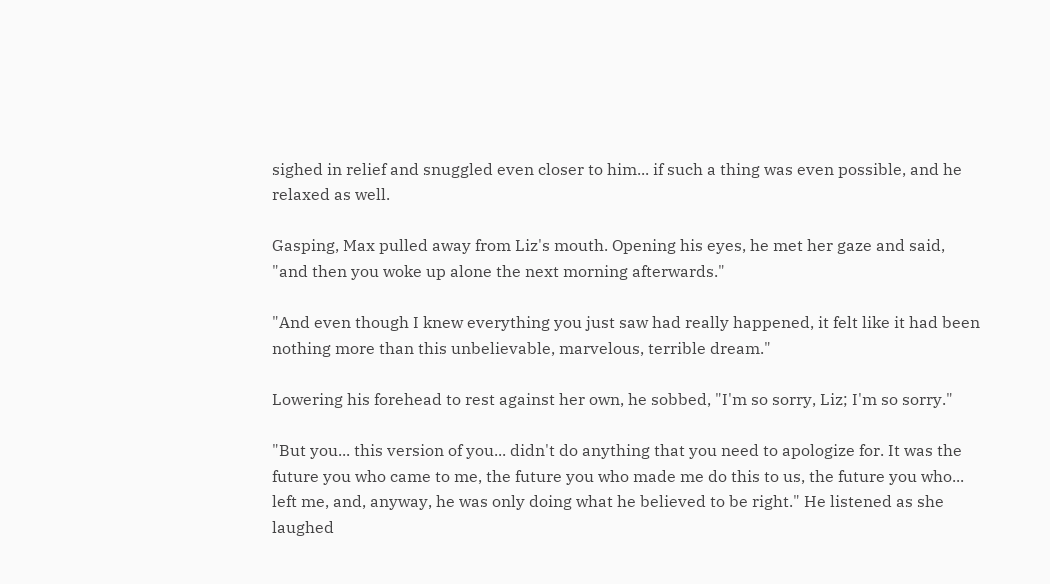sighed in relief and snuggled even closer to him... if such a thing was even possible, and he relaxed as well.

Gasping, Max pulled away from Liz's mouth. Opening his eyes, he met her gaze and said, "and then you woke up alone the next morning afterwards."

"And even though I knew everything you just saw had really happened, it felt like it had been nothing more than this unbelievable, marvelous, terrible dream."

Lowering his forehead to rest against her own, he sobbed, "I'm so sorry, Liz; I'm so sorry."

"But you... this version of you... didn't do anything that you need to apologize for. It was the future you who came to me, the future you who made me do this to us, the future you who... left me, and, anyway, he was only doing what he believed to be right." He listened as she laughed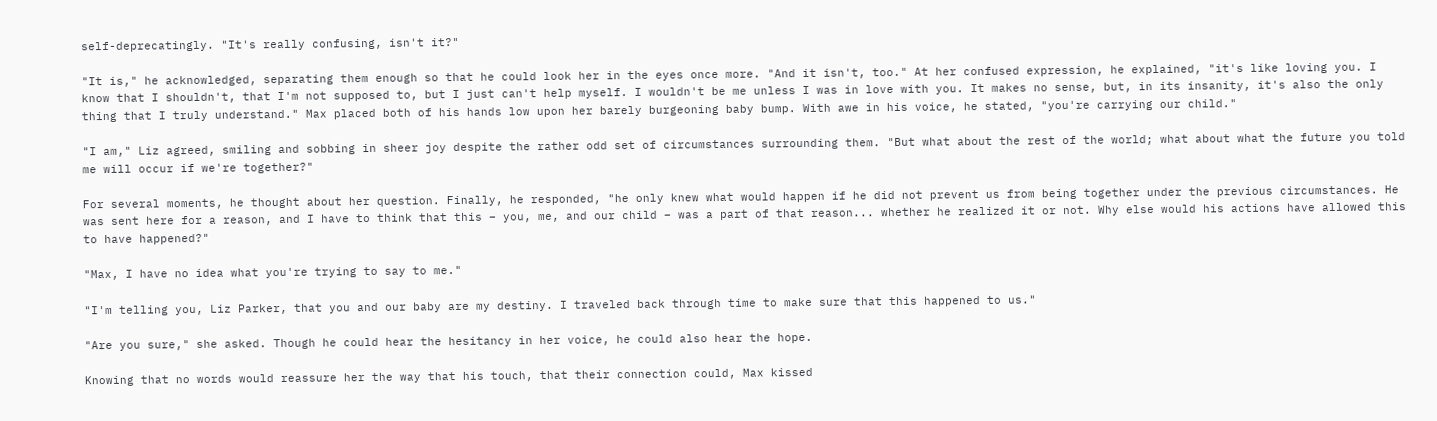self-deprecatingly. "It's really confusing, isn't it?"

"It is," he acknowledged, separating them enough so that he could look her in the eyes once more. "And it isn't, too." At her confused expression, he explained, "it's like loving you. I know that I shouldn't, that I'm not supposed to, but I just can't help myself. I wouldn't be me unless I was in love with you. It makes no sense, but, in its insanity, it's also the only thing that I truly understand." Max placed both of his hands low upon her barely burgeoning baby bump. With awe in his voice, he stated, "you're carrying our child."

"I am," Liz agreed, smiling and sobbing in sheer joy despite the rather odd set of circumstances surrounding them. "But what about the rest of the world; what about what the future you told me will occur if we're together?"

For several moments, he thought about her question. Finally, he responded, "he only knew what would happen if he did not prevent us from being together under the previous circumstances. He was sent here for a reason, and I have to think that this – you, me, and our child – was a part of that reason... whether he realized it or not. Why else would his actions have allowed this to have happened?"

"Max, I have no idea what you're trying to say to me."

"I'm telling you, Liz Parker, that you and our baby are my destiny. I traveled back through time to make sure that this happened to us."

"Are you sure," she asked. Though he could hear the hesitancy in her voice, he could also hear the hope.

Knowing that no words would reassure her the way that his touch, that their connection could, Max kissed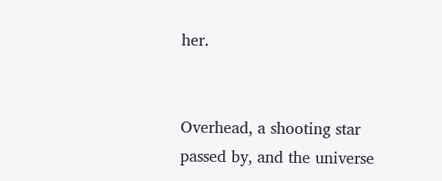her.


Overhead, a shooting star passed by, and the universe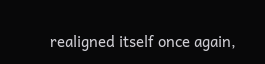realigned itself once again,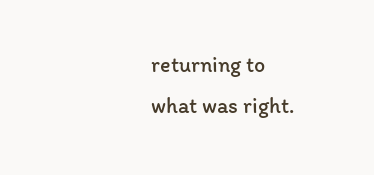returning to what was right.